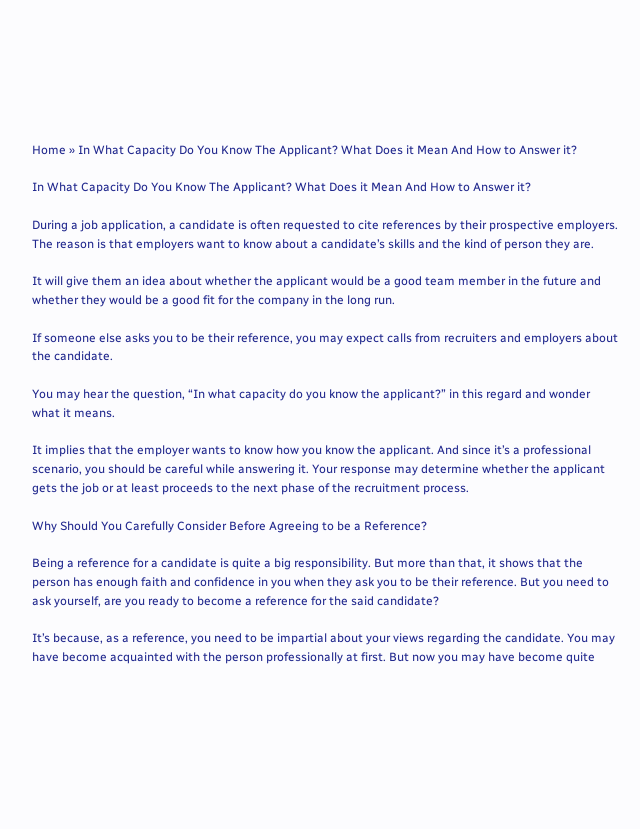Home » In What Capacity Do You Know The Applicant? What Does it Mean And How to Answer it?

In What Capacity Do You Know The Applicant? What Does it Mean And How to Answer it?

During a job application, a candidate is often requested to cite references by their prospective employers. The reason is that employers want to know about a candidate’s skills and the kind of person they are.

It will give them an idea about whether the applicant would be a good team member in the future and whether they would be a good fit for the company in the long run.

If someone else asks you to be their reference, you may expect calls from recruiters and employers about the candidate.

You may hear the question, “In what capacity do you know the applicant?” in this regard and wonder what it means.

It implies that the employer wants to know how you know the applicant. And since it’s a professional scenario, you should be careful while answering it. Your response may determine whether the applicant gets the job or at least proceeds to the next phase of the recruitment process.

Why Should You Carefully Consider Before Agreeing to be a Reference?

Being a reference for a candidate is quite a big responsibility. But more than that, it shows that the person has enough faith and confidence in you when they ask you to be their reference. But you need to ask yourself, are you ready to become a reference for the said candidate?

It’s because, as a reference, you need to be impartial about your views regarding the candidate. You may have become acquainted with the person professionally at first. But now you may have become quite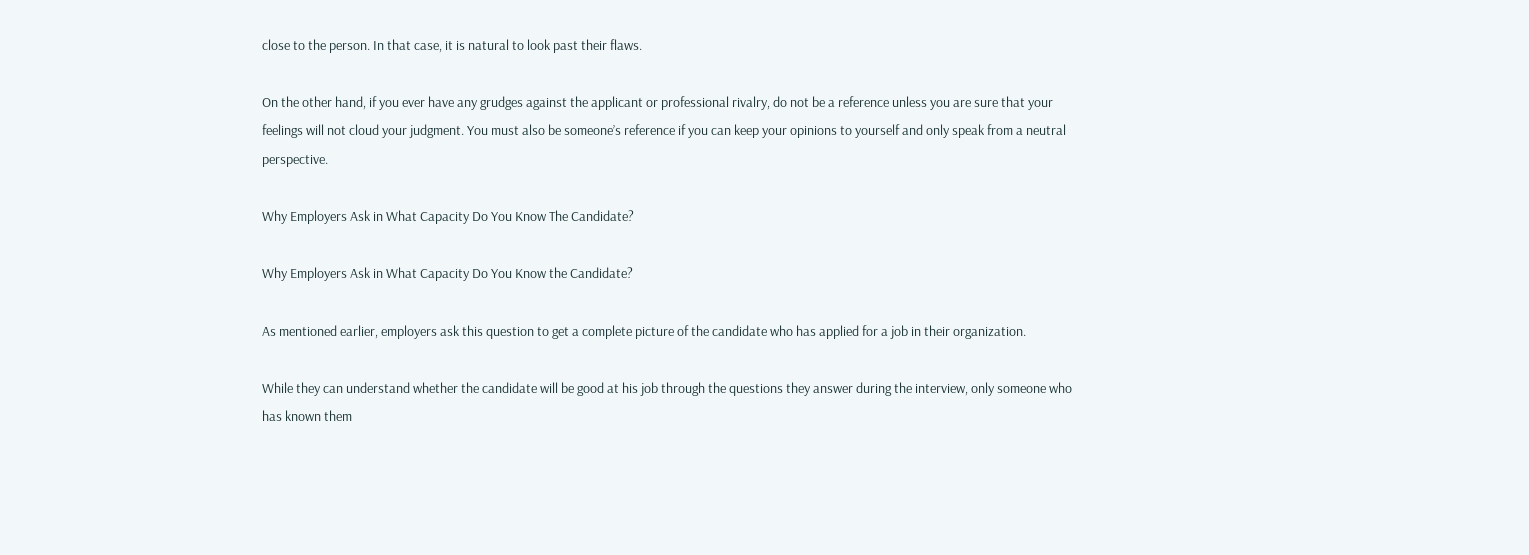close to the person. In that case, it is natural to look past their flaws.

On the other hand, if you ever have any grudges against the applicant or professional rivalry, do not be a reference unless you are sure that your feelings will not cloud your judgment. You must also be someone’s reference if you can keep your opinions to yourself and only speak from a neutral perspective.

Why Employers Ask in What Capacity Do You Know The Candidate?

Why Employers Ask in What Capacity Do You Know the Candidate?

As mentioned earlier, employers ask this question to get a complete picture of the candidate who has applied for a job in their organization.

While they can understand whether the candidate will be good at his job through the questions they answer during the interview, only someone who has known them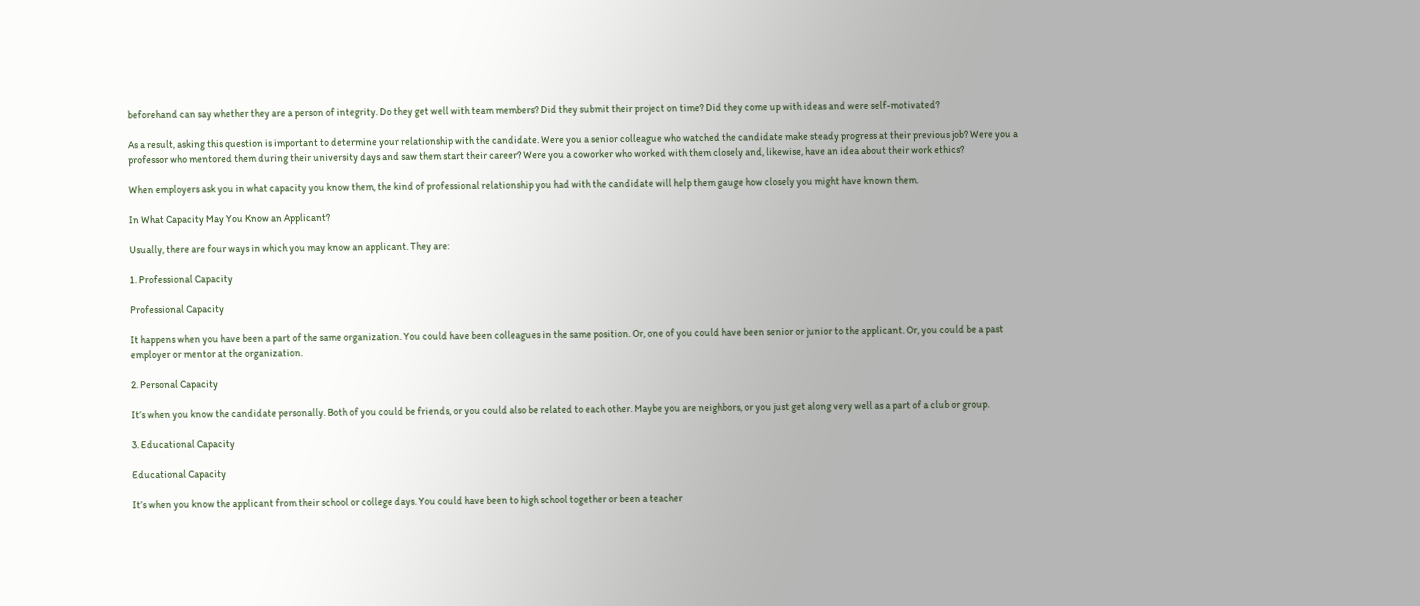beforehand can say whether they are a person of integrity. Do they get well with team members? Did they submit their project on time? Did they come up with ideas and were self-motivated?

As a result, asking this question is important to determine your relationship with the candidate. Were you a senior colleague who watched the candidate make steady progress at their previous job? Were you a professor who mentored them during their university days and saw them start their career? Were you a coworker who worked with them closely and, likewise, have an idea about their work ethics?

When employers ask you in what capacity you know them, the kind of professional relationship you had with the candidate will help them gauge how closely you might have known them.

In What Capacity May You Know an Applicant?

Usually, there are four ways in which you may know an applicant. They are:

1. Professional Capacity

Professional Capacity

It happens when you have been a part of the same organization. You could have been colleagues in the same position. Or, one of you could have been senior or junior to the applicant. Or, you could be a past employer or mentor at the organization.

2. Personal Capacity

It’s when you know the candidate personally. Both of you could be friends, or you could also be related to each other. Maybe you are neighbors, or you just get along very well as a part of a club or group.

3. Educational Capacity

Educational Capacity

It’s when you know the applicant from their school or college days. You could have been to high school together or been a teacher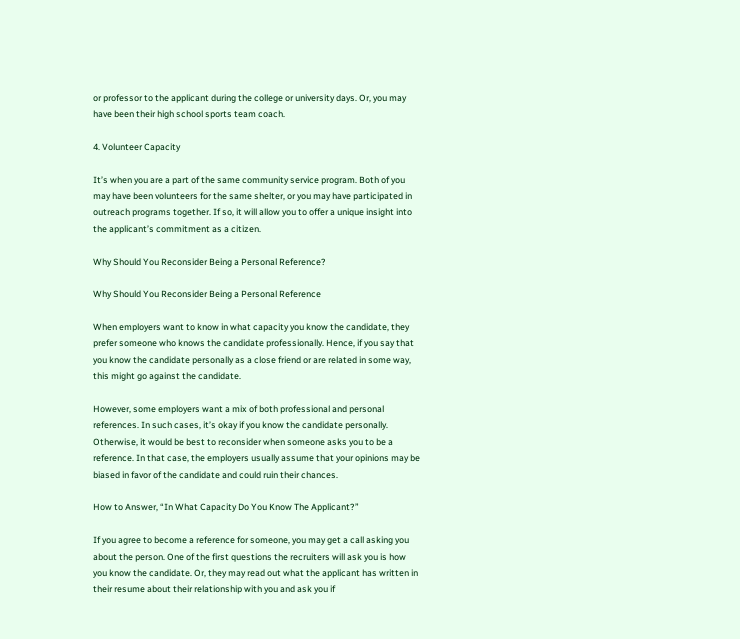or professor to the applicant during the college or university days. Or, you may have been their high school sports team coach.

4. Volunteer Capacity

It’s when you are a part of the same community service program. Both of you may have been volunteers for the same shelter, or you may have participated in outreach programs together. If so, it will allow you to offer a unique insight into the applicant’s commitment as a citizen.

Why Should You Reconsider Being a Personal Reference?

Why Should You Reconsider Being a Personal Reference

When employers want to know in what capacity you know the candidate, they prefer someone who knows the candidate professionally. Hence, if you say that you know the candidate personally as a close friend or are related in some way, this might go against the candidate.

However, some employers want a mix of both professional and personal references. In such cases, it’s okay if you know the candidate personally. Otherwise, it would be best to reconsider when someone asks you to be a reference. In that case, the employers usually assume that your opinions may be biased in favor of the candidate and could ruin their chances.

How to Answer, “In What Capacity Do You Know The Applicant?”

If you agree to become a reference for someone, you may get a call asking you about the person. One of the first questions the recruiters will ask you is how you know the candidate. Or, they may read out what the applicant has written in their resume about their relationship with you and ask you if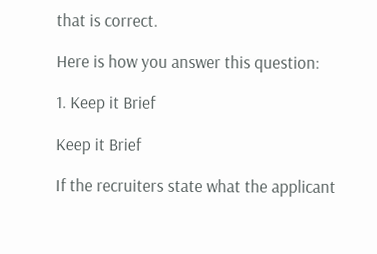that is correct.

Here is how you answer this question:

1. Keep it Brief

Keep it Brief

If the recruiters state what the applicant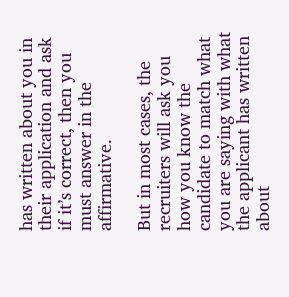has written about you in their application and ask if it’s correct, then you must answer in the affirmative.

But in most cases, the recruiters will ask you how you know the candidate to match what you are saying with what the applicant has written about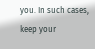you. In such cases, keep your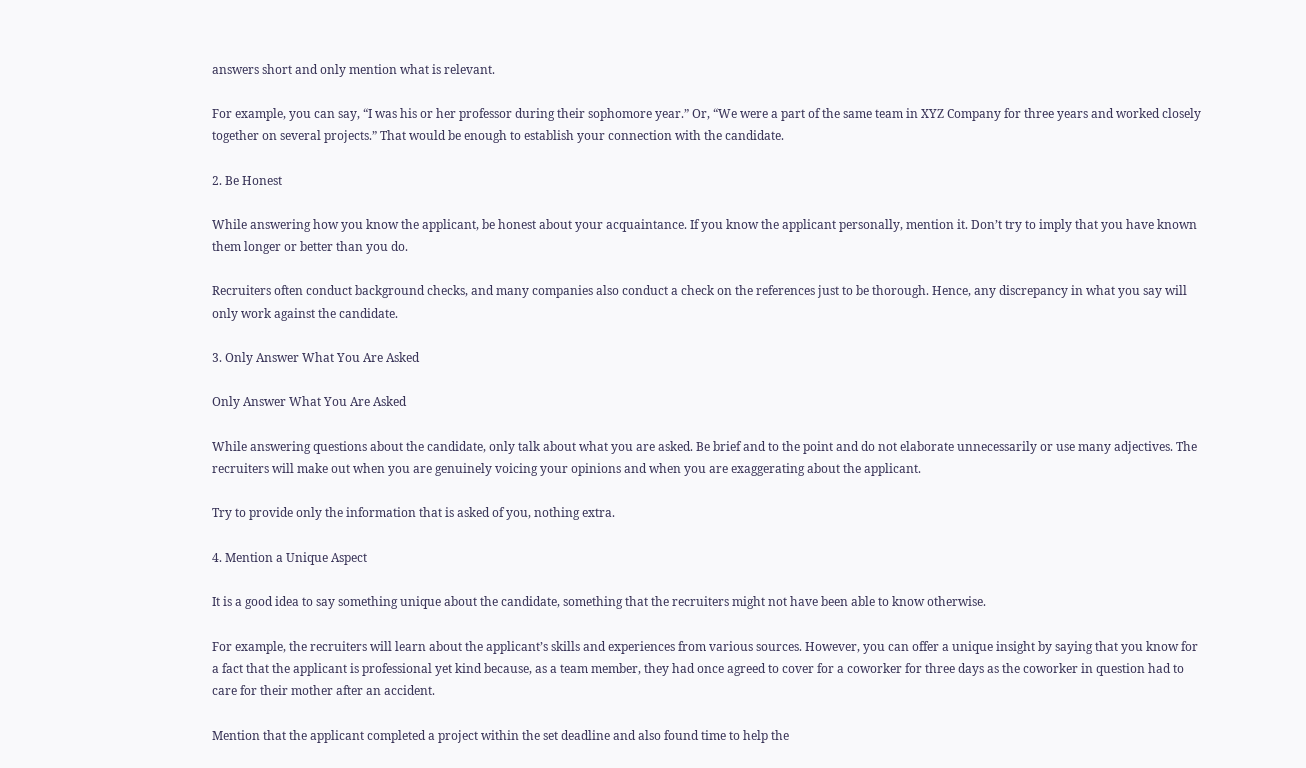answers short and only mention what is relevant.

For example, you can say, “I was his or her professor during their sophomore year.” Or, “We were a part of the same team in XYZ Company for three years and worked closely together on several projects.” That would be enough to establish your connection with the candidate.

2. Be Honest

While answering how you know the applicant, be honest about your acquaintance. If you know the applicant personally, mention it. Don’t try to imply that you have known them longer or better than you do.

Recruiters often conduct background checks, and many companies also conduct a check on the references just to be thorough. Hence, any discrepancy in what you say will only work against the candidate.

3. Only Answer What You Are Asked

Only Answer What You Are Asked

While answering questions about the candidate, only talk about what you are asked. Be brief and to the point and do not elaborate unnecessarily or use many adjectives. The recruiters will make out when you are genuinely voicing your opinions and when you are exaggerating about the applicant.

Try to provide only the information that is asked of you, nothing extra.

4. Mention a Unique Aspect

It is a good idea to say something unique about the candidate, something that the recruiters might not have been able to know otherwise.

For example, the recruiters will learn about the applicant’s skills and experiences from various sources. However, you can offer a unique insight by saying that you know for a fact that the applicant is professional yet kind because, as a team member, they had once agreed to cover for a coworker for three days as the coworker in question had to care for their mother after an accident.

Mention that the applicant completed a project within the set deadline and also found time to help the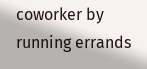coworker by running errands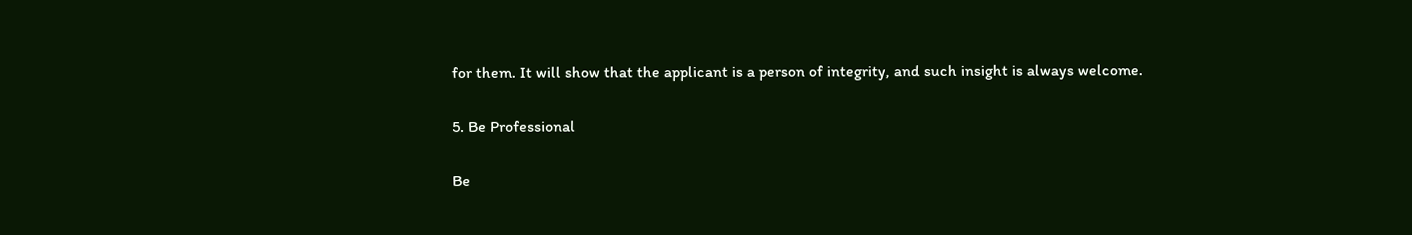for them. It will show that the applicant is a person of integrity, and such insight is always welcome.

5. Be Professional

Be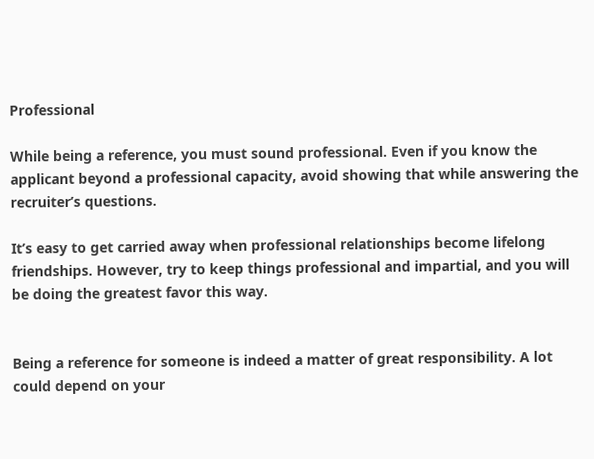Professional

While being a reference, you must sound professional. Even if you know the applicant beyond a professional capacity, avoid showing that while answering the recruiter’s questions.

It’s easy to get carried away when professional relationships become lifelong friendships. However, try to keep things professional and impartial, and you will be doing the greatest favor this way.


Being a reference for someone is indeed a matter of great responsibility. A lot could depend on your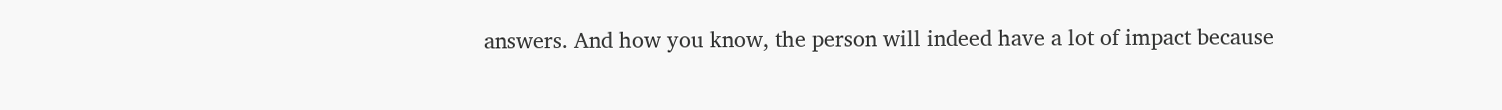answers. And how you know, the person will indeed have a lot of impact because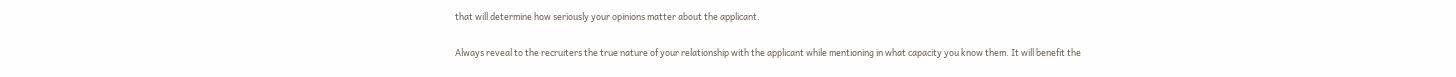that will determine how seriously your opinions matter about the applicant.

Always reveal to the recruiters the true nature of your relationship with the applicant while mentioning in what capacity you know them. It will benefit the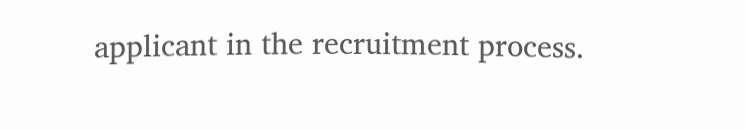applicant in the recruitment process.